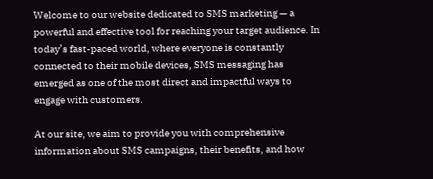Welcome to our website dedicated to SMS marketing — a powerful and effective tool for reaching your target audience. In today’s fast-paced world, where everyone is constantly connected to their mobile devices, SMS messaging has emerged as one of the most direct and impactful ways to engage with customers.

At our site, we aim to provide you with comprehensive information about SMS campaigns, their benefits, and how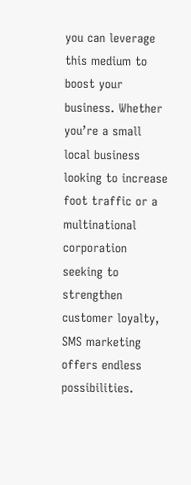you can leverage this medium to boost your business. Whether you’re a small local business looking to increase foot traffic or a multinational corporation seeking to strengthen customer loyalty, SMS marketing offers endless possibilities.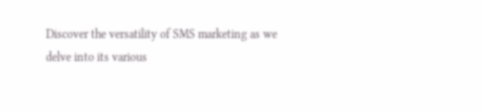Discover the versatility of SMS marketing as we delve into its various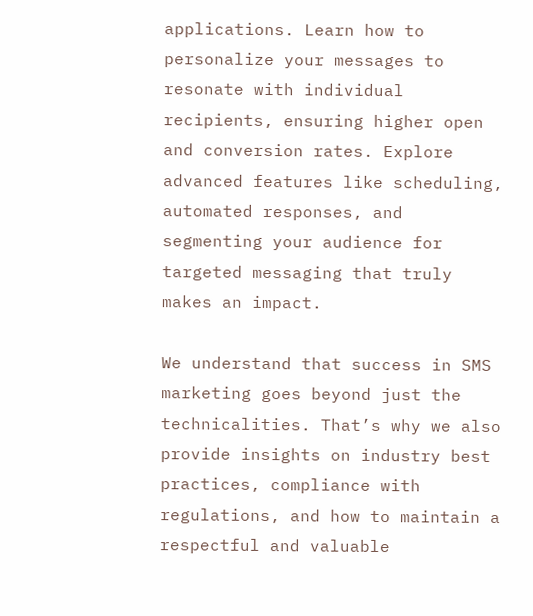applications. Learn how to personalize your messages to resonate with individual recipients, ensuring higher open and conversion rates. Explore advanced features like scheduling, automated responses, and segmenting your audience for targeted messaging that truly makes an impact.

We understand that success in SMS marketing goes beyond just the technicalities. That’s why we also provide insights on industry best practices, compliance with regulations, and how to maintain a respectful and valuable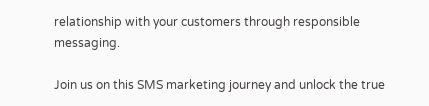relationship with your customers through responsible messaging.

Join us on this SMS marketing journey and unlock the true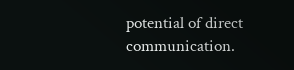potential of direct communication.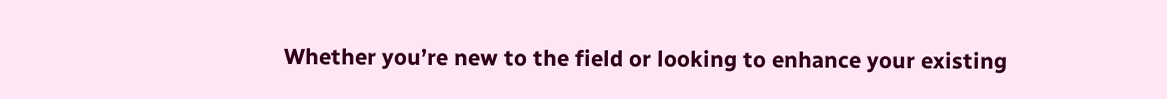Whether you’re new to the field or looking to enhance your existing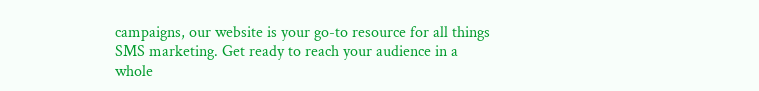campaigns, our website is your go-to resource for all things SMS marketing. Get ready to reach your audience in a whole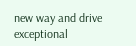new way and drive exceptional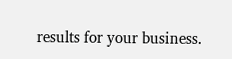results for your business.